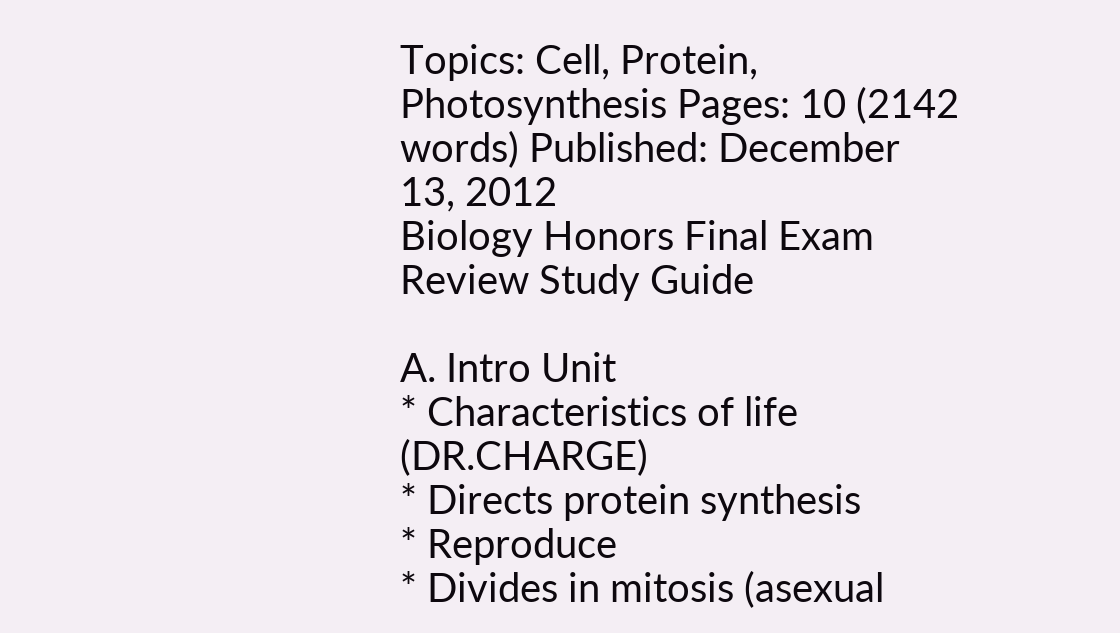Topics: Cell, Protein, Photosynthesis Pages: 10 (2142 words) Published: December 13, 2012
Biology Honors Final Exam Review Study Guide

A. Intro Unit
* Characteristics of life (DR.CHARGE)
* Directs protein synthesis
* Reproduce
* Divides in mitosis (asexual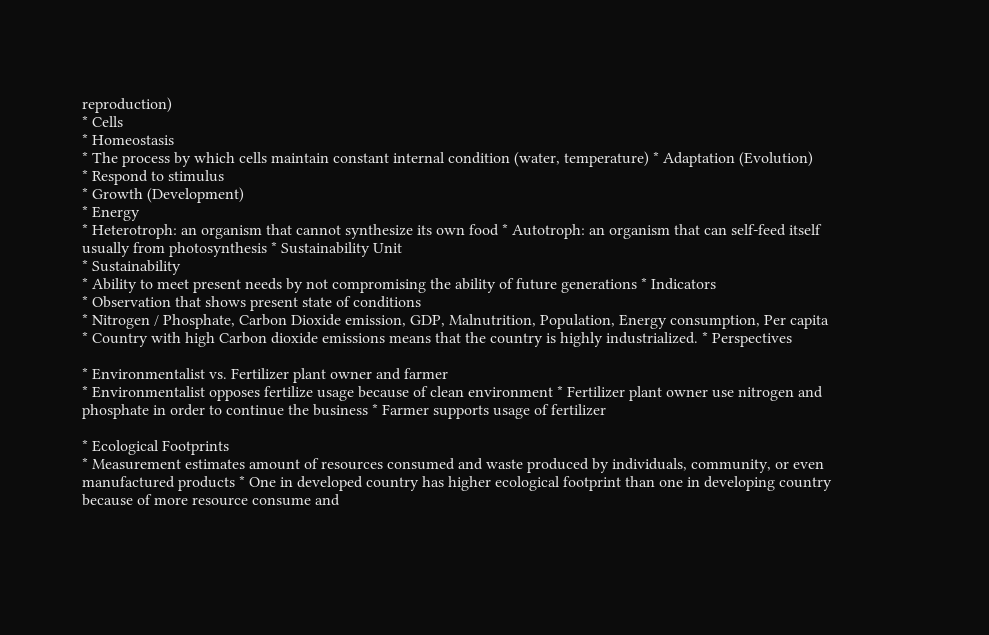reproduction)
* Cells
* Homeostasis
* The process by which cells maintain constant internal condition (water, temperature) * Adaptation (Evolution)
* Respond to stimulus
* Growth (Development)
* Energy
* Heterotroph: an organism that cannot synthesize its own food * Autotroph: an organism that can self-feed itself usually from photosynthesis * Sustainability Unit
* Sustainability
* Ability to meet present needs by not compromising the ability of future generations * Indicators
* Observation that shows present state of conditions
* Nitrogen / Phosphate, Carbon Dioxide emission, GDP, Malnutrition, Population, Energy consumption, Per capita * Country with high Carbon dioxide emissions means that the country is highly industrialized. * Perspectives

* Environmentalist vs. Fertilizer plant owner and farmer
* Environmentalist opposes fertilize usage because of clean environment * Fertilizer plant owner use nitrogen and phosphate in order to continue the business * Farmer supports usage of fertilizer

* Ecological Footprints
* Measurement estimates amount of resources consumed and waste produced by individuals, community, or even manufactured products * One in developed country has higher ecological footprint than one in developing country because of more resource consume and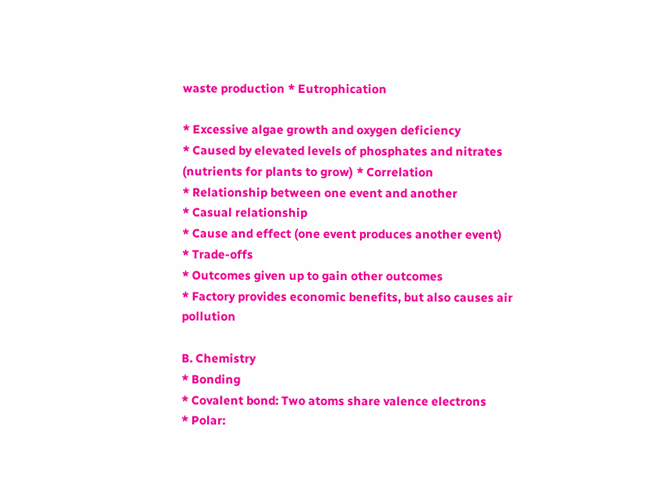waste production * Eutrophication

* Excessive algae growth and oxygen deficiency
* Caused by elevated levels of phosphates and nitrates (nutrients for plants to grow) * Correlation
* Relationship between one event and another
* Casual relationship
* Cause and effect (one event produces another event)
* Trade-offs
* Outcomes given up to gain other outcomes
* Factory provides economic benefits, but also causes air pollution

B. Chemistry
* Bonding
* Covalent bond: Two atoms share valence electrons
* Polar: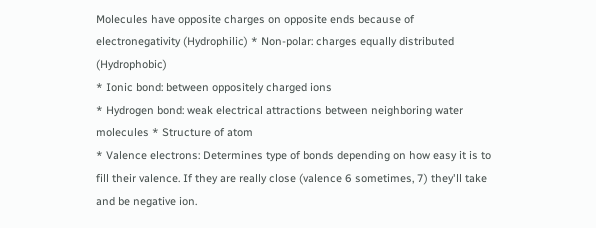Molecules have opposite charges on opposite ends because of electronegativity (Hydrophilic) * Non-polar: charges equally distributed (Hydrophobic)
* Ionic bond: between oppositely charged ions
* Hydrogen bond: weak electrical attractions between neighboring water molecules * Structure of atom
* Valence electrons: Determines type of bonds depending on how easy it is to fill their valence. If they are really close (valence 6 sometimes, 7) they'll take and be negative ion.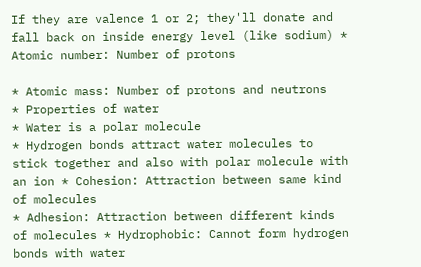If they are valence 1 or 2; they'll donate and fall back on inside energy level (like sodium) * Atomic number: Number of protons

* Atomic mass: Number of protons and neutrons
* Properties of water
* Water is a polar molecule
* Hydrogen bonds attract water molecules to stick together and also with polar molecule with an ion * Cohesion: Attraction between same kind of molecules
* Adhesion: Attraction between different kinds of molecules * Hydrophobic: Cannot form hydrogen bonds with water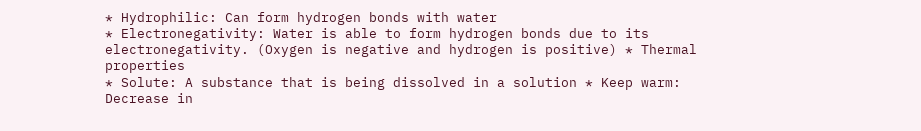* Hydrophilic: Can form hydrogen bonds with water
* Electronegativity: Water is able to form hydrogen bonds due to its electronegativity. (Oxygen is negative and hydrogen is positive) * Thermal properties
* Solute: A substance that is being dissolved in a solution * Keep warm: Decrease in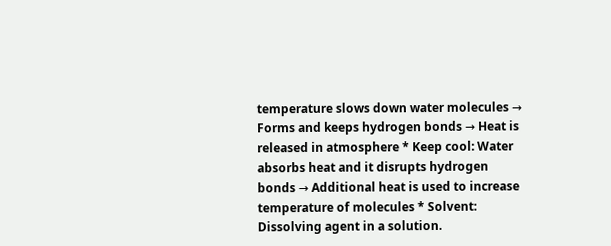temperature slows down water molecules → Forms and keeps hydrogen bonds → Heat is released in atmosphere * Keep cool: Water absorbs heat and it disrupts hydrogen bonds → Additional heat is used to increase temperature of molecules * Solvent: Dissolving agent in a solution.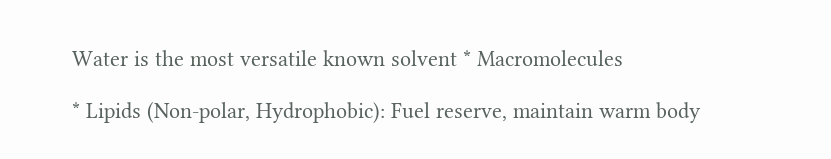Water is the most versatile known solvent * Macromolecules

* Lipids (Non-polar, Hydrophobic): Fuel reserve, maintain warm body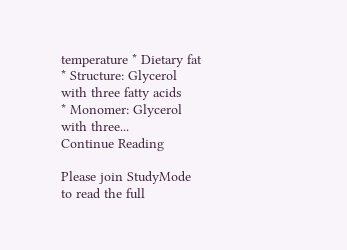temperature * Dietary fat
* Structure: Glycerol with three fatty acids
* Monomer: Glycerol with three...
Continue Reading

Please join StudyMode to read the full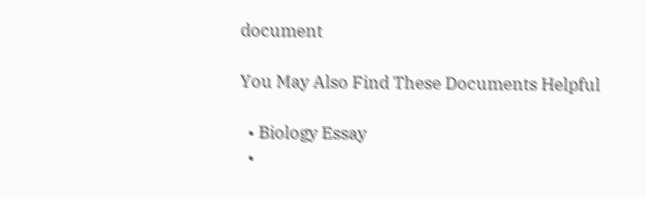document

You May Also Find These Documents Helpful

  • Biology Essay
  •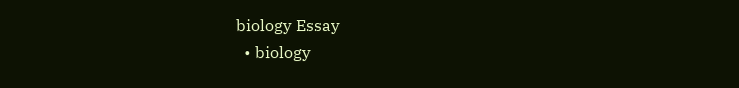biology Essay
  • biology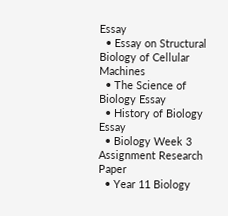Essay
  • Essay on Structural Biology of Cellular Machines
  • The Science of Biology Essay
  • History of Biology Essay
  • Biology Week 3 Assignment Research Paper
  • Year 11 Biology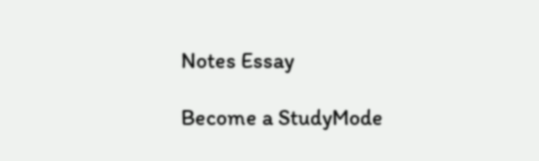Notes Essay

Become a StudyMode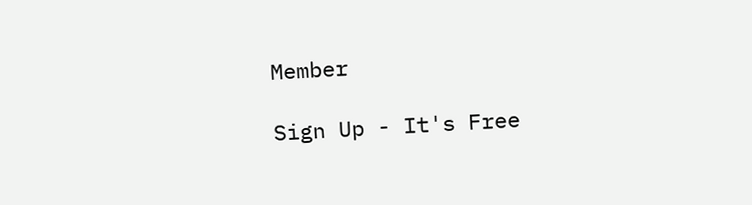Member

Sign Up - It's Free